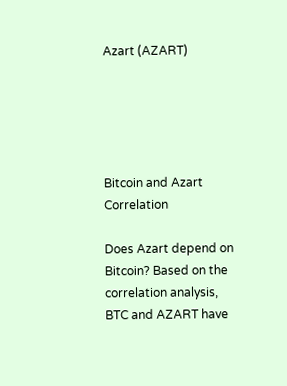Azart (AZART)





Bitcoin and Azart Correlation

Does Azart depend on Bitcoin? Based on the correlation analysis, BTC and AZART have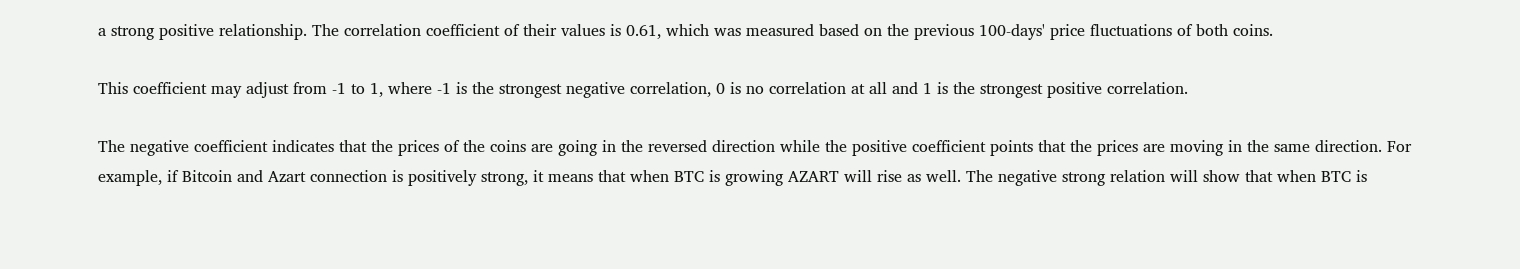a strong positive relationship. The correlation coefficient of their values is 0.61, which was measured based on the previous 100-days' price fluctuations of both coins.

This coefficient may adjust from -1 to 1, where -1 is the strongest negative correlation, 0 is no correlation at all and 1 is the strongest positive correlation.

The negative coefficient indicates that the prices of the coins are going in the reversed direction while the positive coefficient points that the prices are moving in the same direction. For example, if Bitcoin and Azart connection is positively strong, it means that when BTC is growing AZART will rise as well. The negative strong relation will show that when BTC is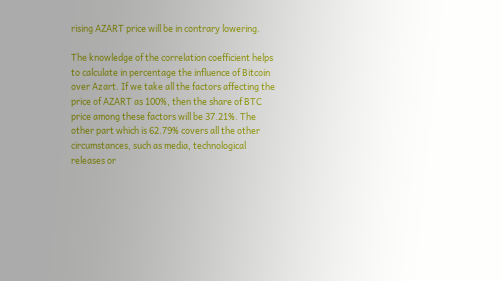rising AZART price will be in contrary lowering.

The knowledge of the correlation coefficient helps to calculate in percentage the influence of Bitcoin over Azart. If we take all the factors affecting the price of AZART as 100%, then the share of BTC price among these factors will be 37.21%. The other part which is 62.79% covers all the other circumstances, such as media, technological releases or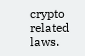crypto related laws.